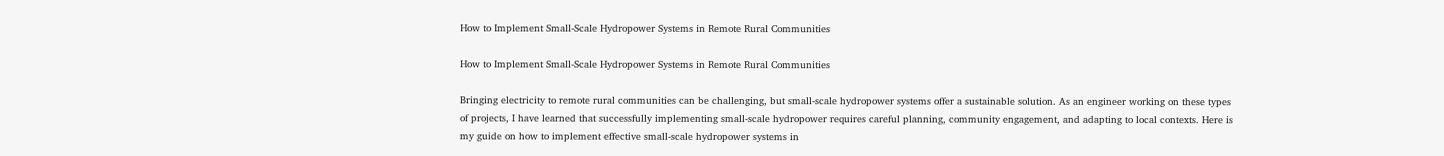How to Implement Small-Scale Hydropower Systems in Remote Rural Communities

How to Implement Small-Scale Hydropower Systems in Remote Rural Communities

Bringing electricity to remote rural communities can be challenging, but small-scale hydropower systems offer a sustainable solution. As an engineer working on these types of projects, I have learned that successfully implementing small-scale hydropower requires careful planning, community engagement, and adapting to local contexts. Here is my guide on how to implement effective small-scale hydropower systems in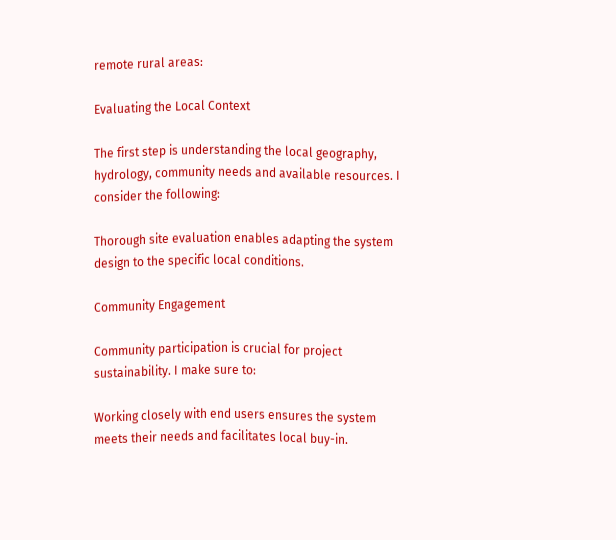remote rural areas:

Evaluating the Local Context

The first step is understanding the local geography, hydrology, community needs and available resources. I consider the following:

Thorough site evaluation enables adapting the system design to the specific local conditions.

Community Engagement

Community participation is crucial for project sustainability. I make sure to:

Working closely with end users ensures the system meets their needs and facilitates local buy-in.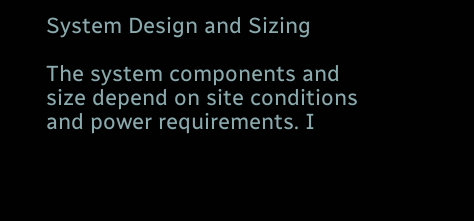System Design and Sizing

The system components and size depend on site conditions and power requirements. I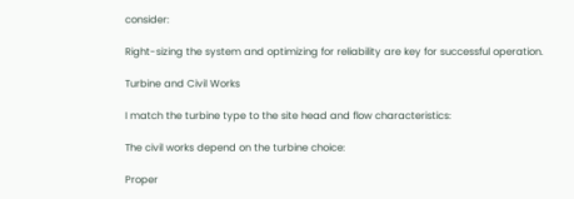consider:

Right-sizing the system and optimizing for reliability are key for successful operation.

Turbine and Civil Works

I match the turbine type to the site head and flow characteristics:

The civil works depend on the turbine choice:

Proper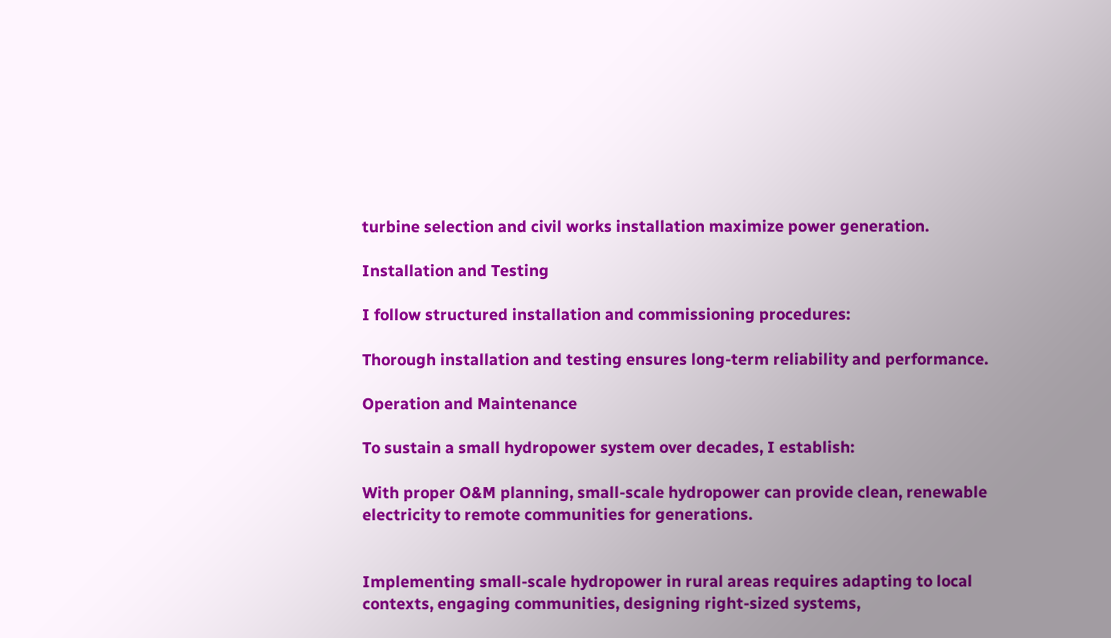turbine selection and civil works installation maximize power generation.

Installation and Testing

I follow structured installation and commissioning procedures:

Thorough installation and testing ensures long-term reliability and performance.

Operation and Maintenance

To sustain a small hydropower system over decades, I establish:

With proper O&M planning, small-scale hydropower can provide clean, renewable electricity to remote communities for generations.


Implementing small-scale hydropower in rural areas requires adapting to local contexts, engaging communities, designing right-sized systems,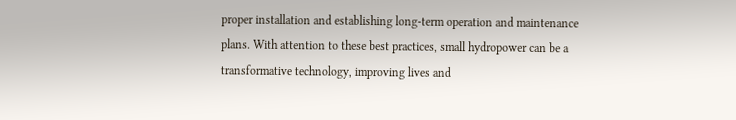proper installation and establishing long-term operation and maintenance plans. With attention to these best practices, small hydropower can be a transformative technology, improving lives and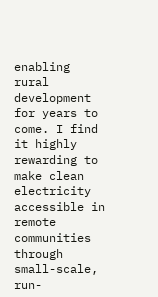enabling rural development for years to come. I find it highly rewarding to make clean electricity accessible in remote communities through small-scale, run-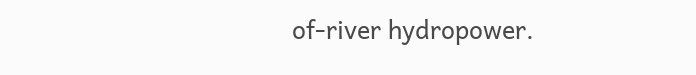of-river hydropower.